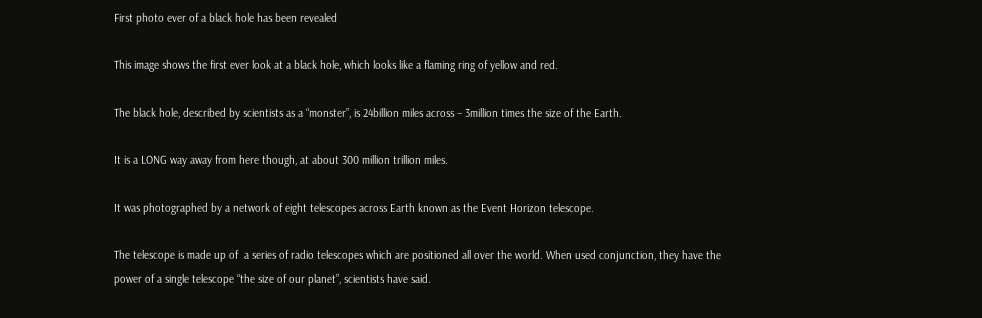First photo ever of a black hole has been revealed

This image shows the first ever look at a black hole, which looks like a flaming ring of yellow and red.

The black hole, described by scientists as a “monster”, is 24billion miles across – 3million times the size of the Earth.

It is a LONG way away from here though, at about 300 million trillion miles.

It was photographed by a network of eight telescopes across Earth known as the Event Horizon telescope.

The telescope is made up of  a series of radio telescopes which are positioned all over the world. When used conjunction, they have the power of a single telescope “the size of our planet”, scientists have said.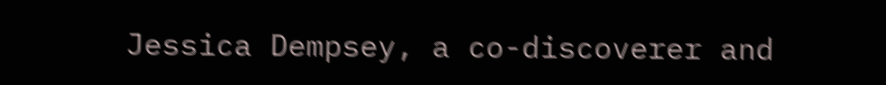Jessica Dempsey, a co-discoverer and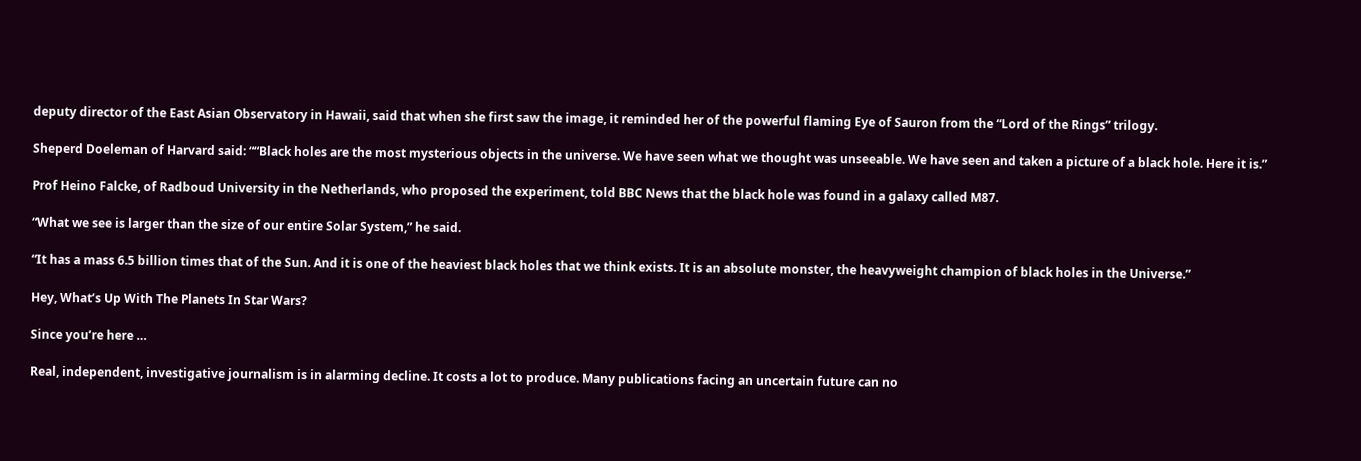deputy director of the East Asian Observatory in Hawaii, said that when she first saw the image, it reminded her of the powerful flaming Eye of Sauron from the “Lord of the Rings” trilogy.

Sheperd Doeleman of Harvard said: ““Black holes are the most mysterious objects in the universe. We have seen what we thought was unseeable. We have seen and taken a picture of a black hole. Here it is.”

Prof Heino Falcke, of Radboud University in the Netherlands, who proposed the experiment, told BBC News that the black hole was found in a galaxy called M87.

“What we see is larger than the size of our entire Solar System,” he said.

“It has a mass 6.5 billion times that of the Sun. And it is one of the heaviest black holes that we think exists. It is an absolute monster, the heavyweight champion of black holes in the Universe.”

Hey, What’s Up With The Planets In Star Wars?

Since you’re here …

Real, independent, investigative journalism is in alarming decline. It costs a lot to produce. Many publications facing an uncertain future can no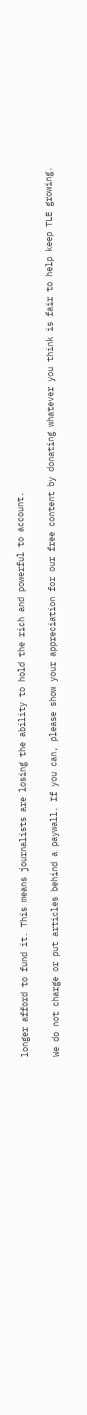longer afford to fund it. This means journalists are losing the ability to hold the rich and powerful to account.

We do not charge or put articles behind a paywall. If you can, please show your appreciation for our free content by donating whatever you think is fair to help keep TLE growing.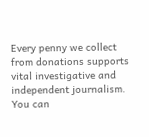Every penny we collect from donations supports vital investigative and independent journalism. You can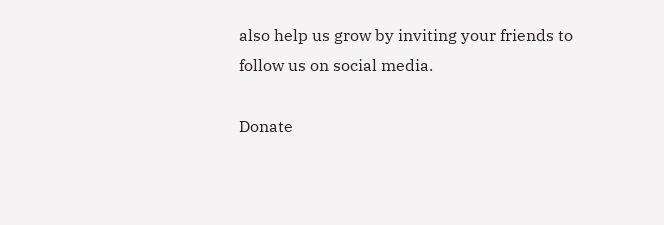also help us grow by inviting your friends to follow us on social media.

Donate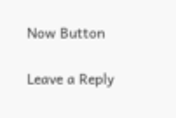Now Button

Leave a Reply